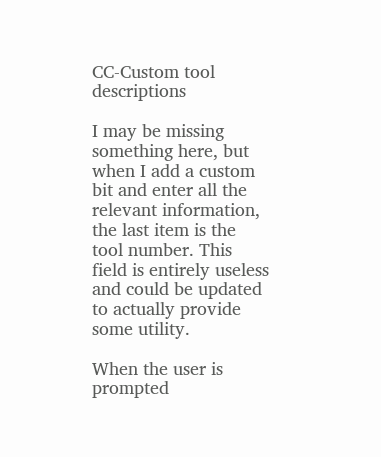CC-Custom tool descriptions

I may be missing something here, but when I add a custom bit and enter all the relevant information, the last item is the tool number. This field is entirely useless and could be updated to actually provide some utility.

When the user is prompted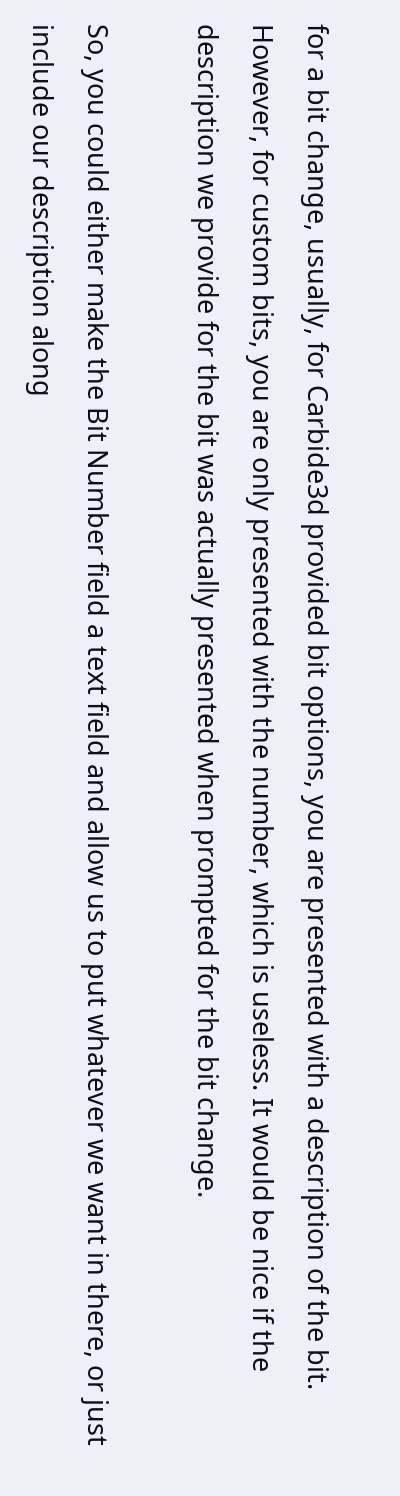for a bit change, usually, for Carbide3d provided bit options, you are presented with a description of the bit. However, for custom bits, you are only presented with the number, which is useless. It would be nice if the description we provide for the bit was actually presented when prompted for the bit change.

So, you could either make the Bit Number field a text field and allow us to put whatever we want in there, or just include our description along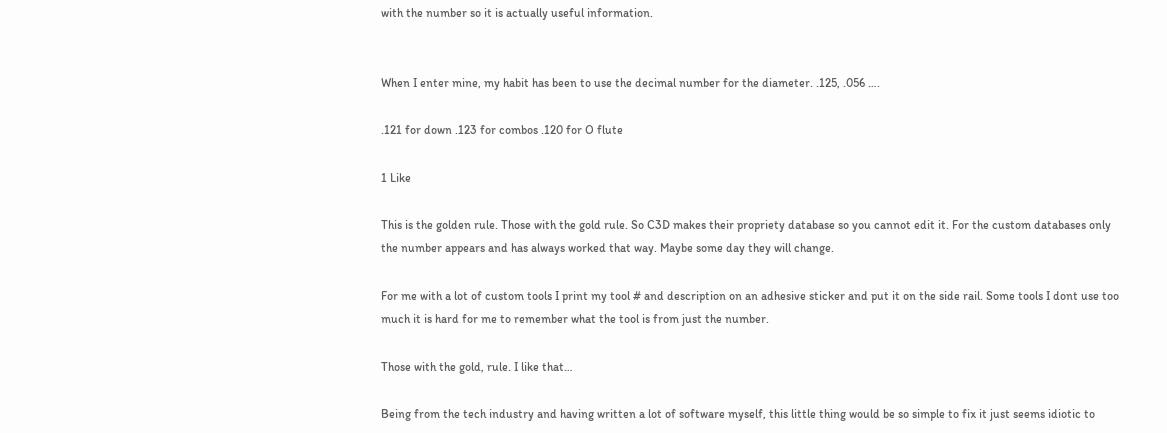with the number so it is actually useful information.


When I enter mine, my habit has been to use the decimal number for the diameter. .125, .056 ….

.121 for down .123 for combos .120 for O flute

1 Like

This is the golden rule. Those with the gold rule. So C3D makes their propriety database so you cannot edit it. For the custom databases only the number appears and has always worked that way. Maybe some day they will change.

For me with a lot of custom tools I print my tool # and description on an adhesive sticker and put it on the side rail. Some tools I dont use too much it is hard for me to remember what the tool is from just the number.

Those with the gold, rule. I like that…

Being from the tech industry and having written a lot of software myself, this little thing would be so simple to fix it just seems idiotic to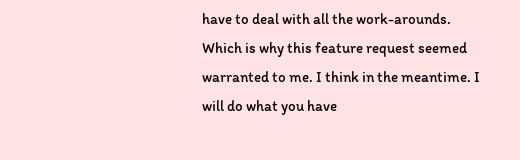have to deal with all the work-arounds. Which is why this feature request seemed warranted to me. I think in the meantime. I will do what you have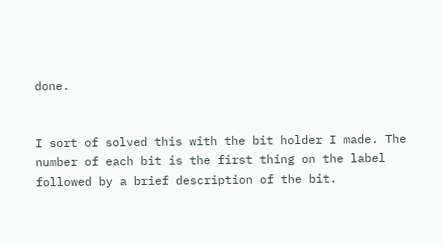done.


I sort of solved this with the bit holder I made. The number of each bit is the first thing on the label followed by a brief description of the bit.